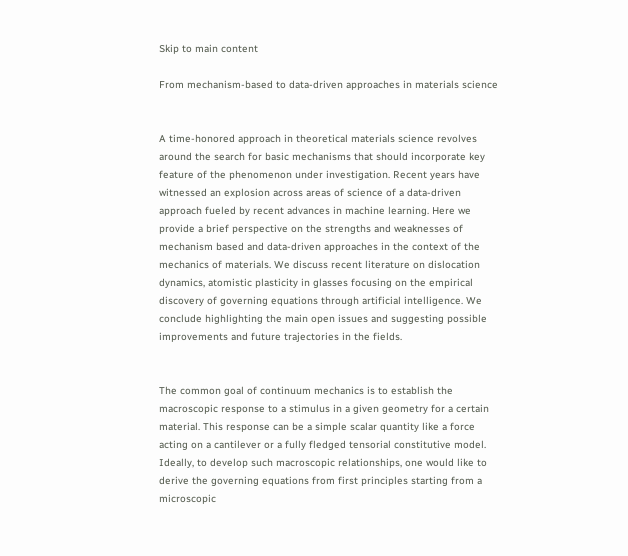Skip to main content

From mechanism-based to data-driven approaches in materials science


A time-honored approach in theoretical materials science revolves around the search for basic mechanisms that should incorporate key feature of the phenomenon under investigation. Recent years have witnessed an explosion across areas of science of a data-driven approach fueled by recent advances in machine learning. Here we provide a brief perspective on the strengths and weaknesses of mechanism based and data-driven approaches in the context of the mechanics of materials. We discuss recent literature on dislocation dynamics, atomistic plasticity in glasses focusing on the empirical discovery of governing equations through artificial intelligence. We conclude highlighting the main open issues and suggesting possible improvements and future trajectories in the fields.


The common goal of continuum mechanics is to establish the macroscopic response to a stimulus in a given geometry for a certain material. This response can be a simple scalar quantity like a force acting on a cantilever or a fully fledged tensorial constitutive model. Ideally, to develop such macroscopic relationships, one would like to derive the governing equations from first principles starting from a microscopic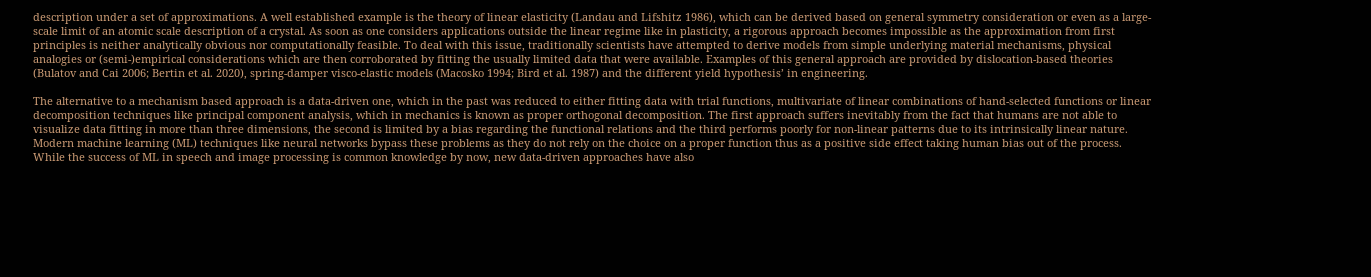description under a set of approximations. A well established example is the theory of linear elasticity (Landau and Lifshitz 1986), which can be derived based on general symmetry consideration or even as a large-scale limit of an atomic scale description of a crystal. As soon as one considers applications outside the linear regime like in plasticity, a rigorous approach becomes impossible as the approximation from first principles is neither analytically obvious nor computationally feasible. To deal with this issue, traditionally scientists have attempted to derive models from simple underlying material mechanisms, physical analogies or (semi-)empirical considerations which are then corroborated by fitting the usually limited data that were available. Examples of this general approach are provided by dislocation-based theories (Bulatov and Cai 2006; Bertin et al. 2020), spring-damper visco-elastic models (Macosko 1994; Bird et al. 1987) and the different yield hypothesis’ in engineering.

The alternative to a mechanism based approach is a data-driven one, which in the past was reduced to either fitting data with trial functions, multivariate of linear combinations of hand-selected functions or linear decomposition techniques like principal component analysis, which in mechanics is known as proper orthogonal decomposition. The first approach suffers inevitably from the fact that humans are not able to visualize data fitting in more than three dimensions, the second is limited by a bias regarding the functional relations and the third performs poorly for non-linear patterns due to its intrinsically linear nature. Modern machine learning (ML) techniques like neural networks bypass these problems as they do not rely on the choice on a proper function thus as a positive side effect taking human bias out of the process. While the success of ML in speech and image processing is common knowledge by now, new data-driven approaches have also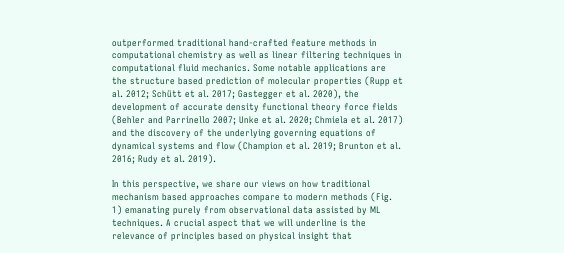outperformed traditional hand-crafted feature methods in computational chemistry as well as linear filtering techniques in computational fluid mechanics. Some notable applications are the structure based prediction of molecular properties (Rupp et al. 2012; Schütt et al. 2017; Gastegger et al. 2020), the development of accurate density functional theory force fields (Behler and Parrinello 2007; Unke et al. 2020; Chmiela et al. 2017) and the discovery of the underlying governing equations of dynamical systems and flow (Champion et al. 2019; Brunton et al. 2016; Rudy et al. 2019).

In this perspective, we share our views on how traditional mechanism based approaches compare to modern methods (Fig. 1) emanating purely from observational data assisted by ML techniques. A crucial aspect that we will underline is the relevance of principles based on physical insight that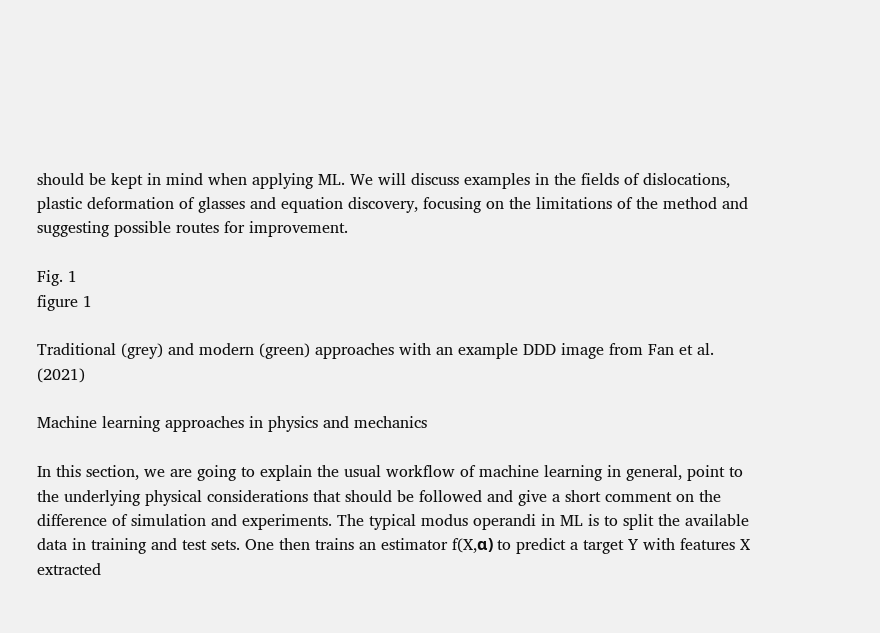should be kept in mind when applying ML. We will discuss examples in the fields of dislocations, plastic deformation of glasses and equation discovery, focusing on the limitations of the method and suggesting possible routes for improvement.

Fig. 1
figure 1

Traditional (grey) and modern (green) approaches with an example DDD image from Fan et al. (2021)

Machine learning approaches in physics and mechanics

In this section, we are going to explain the usual workflow of machine learning in general, point to the underlying physical considerations that should be followed and give a short comment on the difference of simulation and experiments. The typical modus operandi in ML is to split the available data in training and test sets. One then trains an estimator f(X,α) to predict a target Y with features X extracted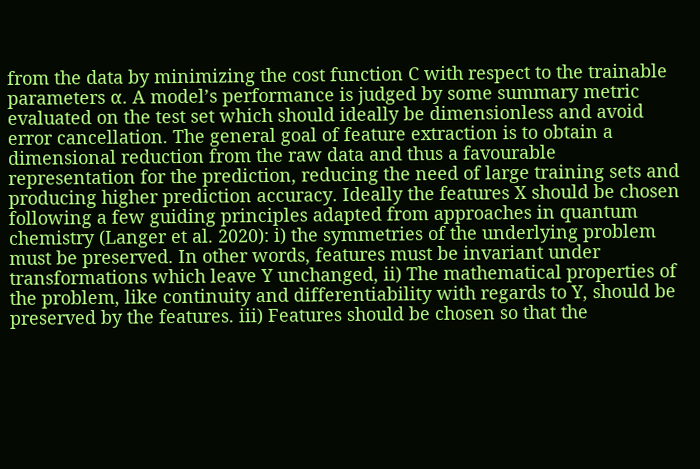from the data by minimizing the cost function C with respect to the trainable parameters α. A model’s performance is judged by some summary metric evaluated on the test set which should ideally be dimensionless and avoid error cancellation. The general goal of feature extraction is to obtain a dimensional reduction from the raw data and thus a favourable representation for the prediction, reducing the need of large training sets and producing higher prediction accuracy. Ideally the features X should be chosen following a few guiding principles adapted from approaches in quantum chemistry (Langer et al. 2020): i) the symmetries of the underlying problem must be preserved. In other words, features must be invariant under transformations which leave Y unchanged, ii) The mathematical properties of the problem, like continuity and differentiability with regards to Y, should be preserved by the features. iii) Features should be chosen so that the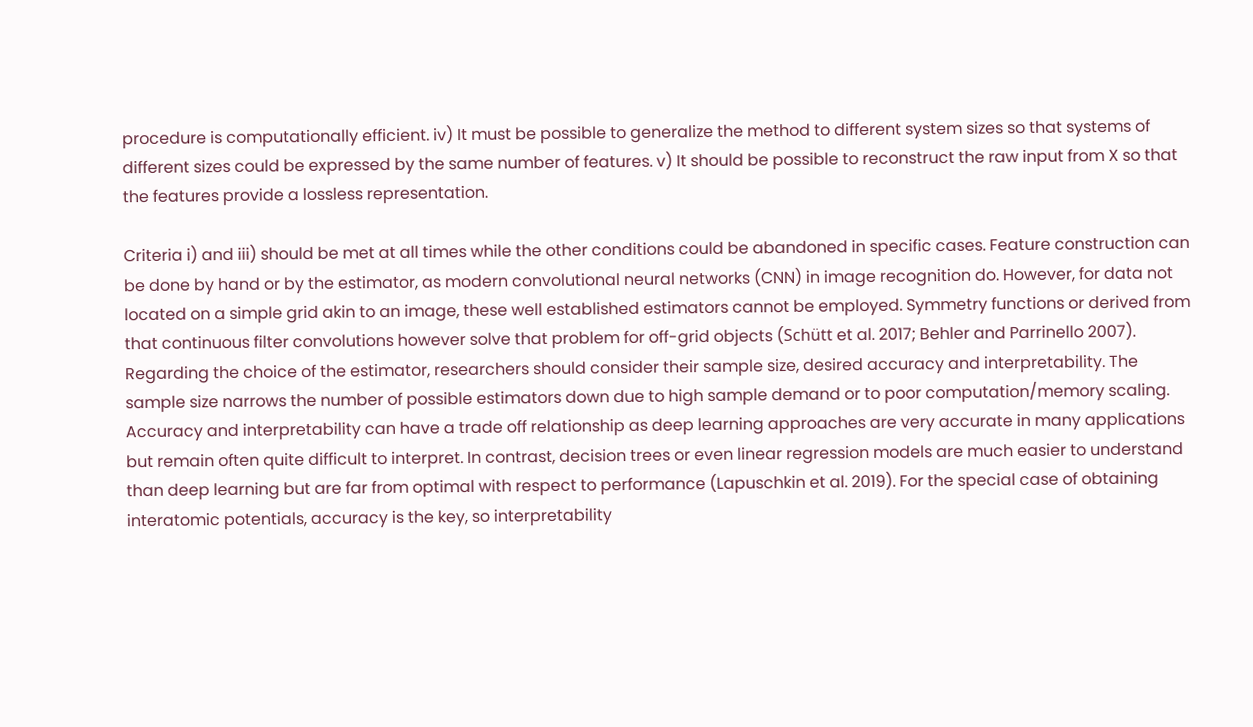procedure is computationally efficient. iv) It must be possible to generalize the method to different system sizes so that systems of different sizes could be expressed by the same number of features. v) It should be possible to reconstruct the raw input from X so that the features provide a lossless representation.

Criteria i) and iii) should be met at all times while the other conditions could be abandoned in specific cases. Feature construction can be done by hand or by the estimator, as modern convolutional neural networks (CNN) in image recognition do. However, for data not located on a simple grid akin to an image, these well established estimators cannot be employed. Symmetry functions or derived from that continuous filter convolutions however solve that problem for off-grid objects (Schütt et al. 2017; Behler and Parrinello 2007). Regarding the choice of the estimator, researchers should consider their sample size, desired accuracy and interpretability. The sample size narrows the number of possible estimators down due to high sample demand or to poor computation/memory scaling. Accuracy and interpretability can have a trade off relationship as deep learning approaches are very accurate in many applications but remain often quite difficult to interpret. In contrast, decision trees or even linear regression models are much easier to understand than deep learning but are far from optimal with respect to performance (Lapuschkin et al. 2019). For the special case of obtaining interatomic potentials, accuracy is the key, so interpretability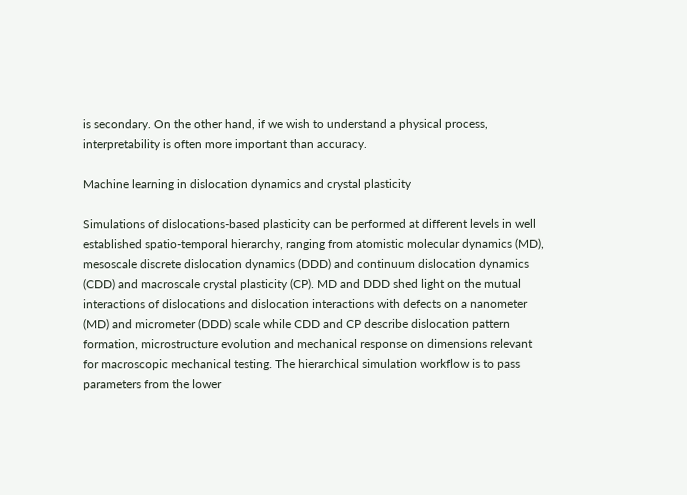is secondary. On the other hand, if we wish to understand a physical process, interpretability is often more important than accuracy.

Machine learning in dislocation dynamics and crystal plasticity

Simulations of dislocations-based plasticity can be performed at different levels in well established spatio-temporal hierarchy, ranging from atomistic molecular dynamics (MD), mesoscale discrete dislocation dynamics (DDD) and continuum dislocation dynamics (CDD) and macroscale crystal plasticity (CP). MD and DDD shed light on the mutual interactions of dislocations and dislocation interactions with defects on a nanometer (MD) and micrometer (DDD) scale while CDD and CP describe dislocation pattern formation, microstructure evolution and mechanical response on dimensions relevant for macroscopic mechanical testing. The hierarchical simulation workflow is to pass parameters from the lower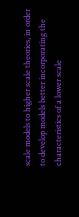scale models to higher scale theories, in order to develop models better incorporating the characteristics of a lower scale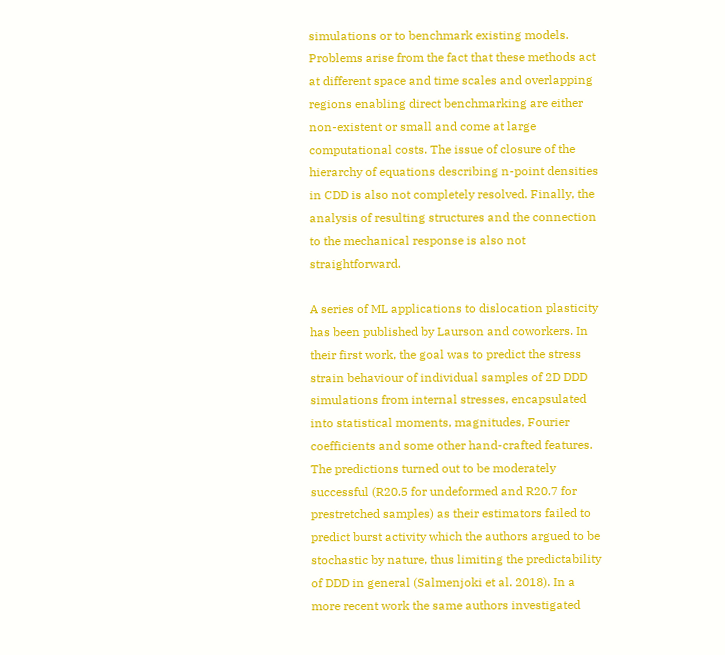simulations or to benchmark existing models. Problems arise from the fact that these methods act at different space and time scales and overlapping regions enabling direct benchmarking are either non-existent or small and come at large computational costs. The issue of closure of the hierarchy of equations describing n-point densities in CDD is also not completely resolved. Finally, the analysis of resulting structures and the connection to the mechanical response is also not straightforward.

A series of ML applications to dislocation plasticity has been published by Laurson and coworkers. In their first work, the goal was to predict the stress strain behaviour of individual samples of 2D DDD simulations from internal stresses, encapsulated into statistical moments, magnitudes, Fourier coefficients and some other hand-crafted features. The predictions turned out to be moderately successful (R20.5 for undeformed and R20.7 for prestretched samples) as their estimators failed to predict burst activity which the authors argued to be stochastic by nature, thus limiting the predictability of DDD in general (Salmenjoki et al. 2018). In a more recent work the same authors investigated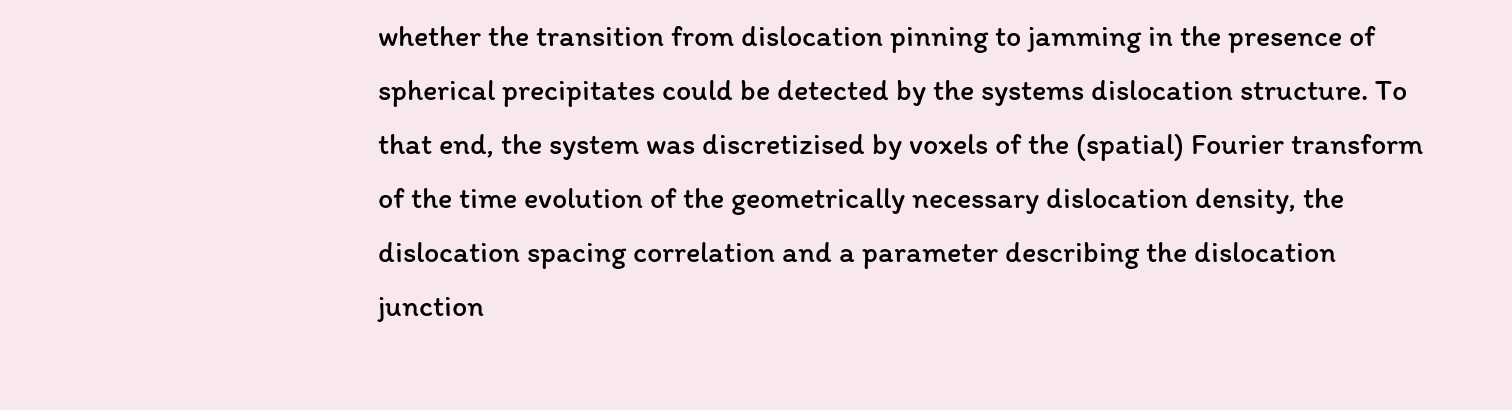whether the transition from dislocation pinning to jamming in the presence of spherical precipitates could be detected by the systems dislocation structure. To that end, the system was discretizised by voxels of the (spatial) Fourier transform of the time evolution of the geometrically necessary dislocation density, the dislocation spacing correlation and a parameter describing the dislocation junction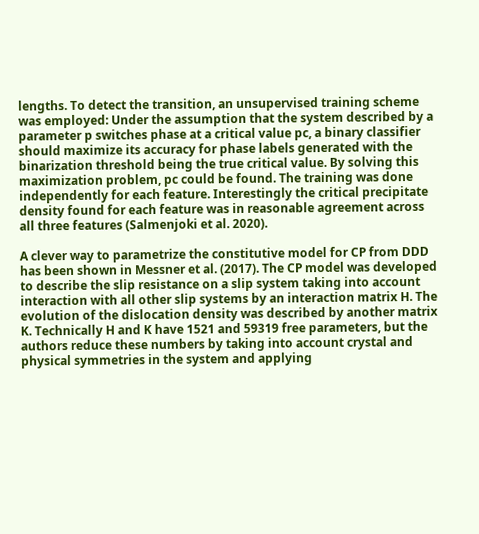lengths. To detect the transition, an unsupervised training scheme was employed: Under the assumption that the system described by a parameter p switches phase at a critical value pc, a binary classifier should maximize its accuracy for phase labels generated with the binarization threshold being the true critical value. By solving this maximization problem, pc could be found. The training was done independently for each feature. Interestingly the critical precipitate density found for each feature was in reasonable agreement across all three features (Salmenjoki et al. 2020).

A clever way to parametrize the constitutive model for CP from DDD has been shown in Messner et al. (2017). The CP model was developed to describe the slip resistance on a slip system taking into account interaction with all other slip systems by an interaction matrix H. The evolution of the dislocation density was described by another matrix K. Technically H and K have 1521 and 59319 free parameters, but the authors reduce these numbers by taking into account crystal and physical symmetries in the system and applying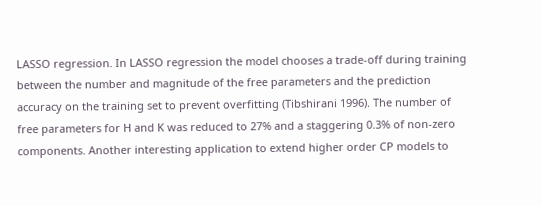LASSO regression. In LASSO regression the model chooses a trade-off during training between the number and magnitude of the free parameters and the prediction accuracy on the training set to prevent overfitting (Tibshirani 1996). The number of free parameters for H and K was reduced to 27% and a staggering 0.3% of non-zero components. Another interesting application to extend higher order CP models to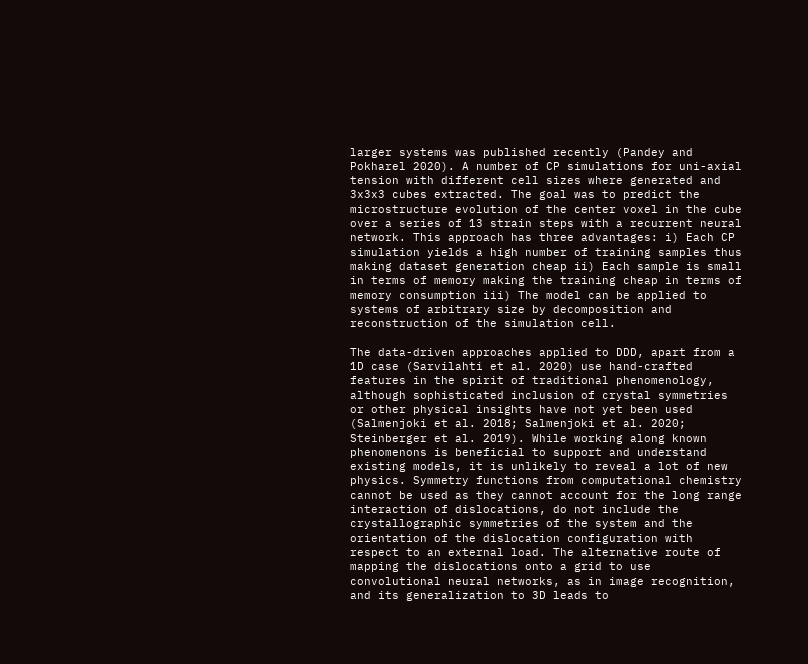larger systems was published recently (Pandey and Pokharel 2020). A number of CP simulations for uni-axial tension with different cell sizes where generated and 3x3x3 cubes extracted. The goal was to predict the microstructure evolution of the center voxel in the cube over a series of 13 strain steps with a recurrent neural network. This approach has three advantages: i) Each CP simulation yields a high number of training samples thus making dataset generation cheap ii) Each sample is small in terms of memory making the training cheap in terms of memory consumption iii) The model can be applied to systems of arbitrary size by decomposition and reconstruction of the simulation cell.

The data-driven approaches applied to DDD, apart from a 1D case (Sarvilahti et al. 2020) use hand-crafted features in the spirit of traditional phenomenology, although sophisticated inclusion of crystal symmetries or other physical insights have not yet been used (Salmenjoki et al. 2018; Salmenjoki et al. 2020; Steinberger et al. 2019). While working along known phenomenons is beneficial to support and understand existing models, it is unlikely to reveal a lot of new physics. Symmetry functions from computational chemistry cannot be used as they cannot account for the long range interaction of dislocations, do not include the crystallographic symmetries of the system and the orientation of the dislocation configuration with respect to an external load. The alternative route of mapping the dislocations onto a grid to use convolutional neural networks, as in image recognition, and its generalization to 3D leads to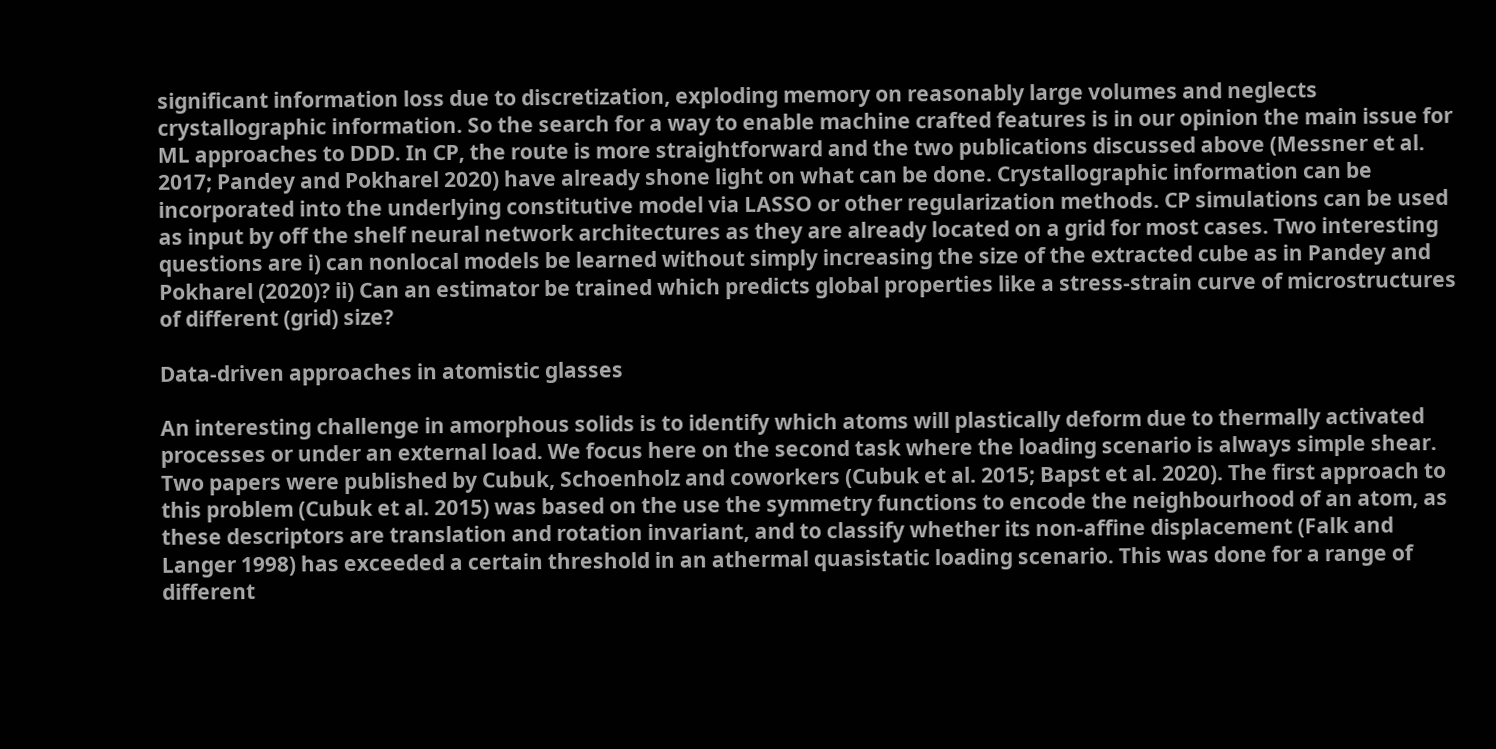significant information loss due to discretization, exploding memory on reasonably large volumes and neglects crystallographic information. So the search for a way to enable machine crafted features is in our opinion the main issue for ML approaches to DDD. In CP, the route is more straightforward and the two publications discussed above (Messner et al. 2017; Pandey and Pokharel 2020) have already shone light on what can be done. Crystallographic information can be incorporated into the underlying constitutive model via LASSO or other regularization methods. CP simulations can be used as input by off the shelf neural network architectures as they are already located on a grid for most cases. Two interesting questions are i) can nonlocal models be learned without simply increasing the size of the extracted cube as in Pandey and Pokharel (2020)? ii) Can an estimator be trained which predicts global properties like a stress-strain curve of microstructures of different (grid) size?

Data-driven approaches in atomistic glasses

An interesting challenge in amorphous solids is to identify which atoms will plastically deform due to thermally activated processes or under an external load. We focus here on the second task where the loading scenario is always simple shear. Two papers were published by Cubuk, Schoenholz and coworkers (Cubuk et al. 2015; Bapst et al. 2020). The first approach to this problem (Cubuk et al. 2015) was based on the use the symmetry functions to encode the neighbourhood of an atom, as these descriptors are translation and rotation invariant, and to classify whether its non-affine displacement (Falk and Langer 1998) has exceeded a certain threshold in an athermal quasistatic loading scenario. This was done for a range of different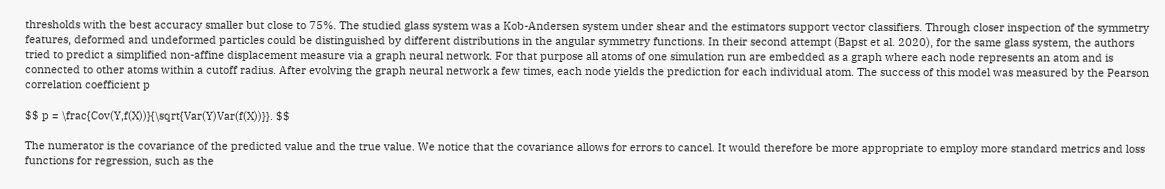thresholds with the best accuracy smaller but close to 75%. The studied glass system was a Kob-Andersen system under shear and the estimators support vector classifiers. Through closer inspection of the symmetry features, deformed and undeformed particles could be distinguished by different distributions in the angular symmetry functions. In their second attempt (Bapst et al. 2020), for the same glass system, the authors tried to predict a simplified non-affine displacement measure via a graph neural network. For that purpose all atoms of one simulation run are embedded as a graph where each node represents an atom and is connected to other atoms within a cutoff radius. After evolving the graph neural network a few times, each node yields the prediction for each individual atom. The success of this model was measured by the Pearson correlation coefficient p

$$ p = \frac{Cov(Y,f(X))}{\sqrt{Var(Y)Var(f(X))}}. $$

The numerator is the covariance of the predicted value and the true value. We notice that the covariance allows for errors to cancel. It would therefore be more appropriate to employ more standard metrics and loss functions for regression, such as the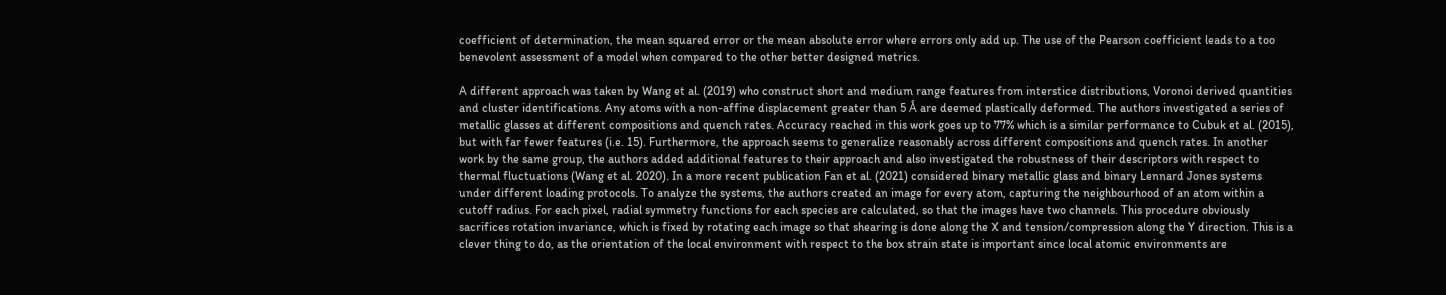coefficient of determination, the mean squared error or the mean absolute error where errors only add up. The use of the Pearson coefficient leads to a too benevolent assessment of a model when compared to the other better designed metrics.

A different approach was taken by Wang et al. (2019) who construct short and medium range features from interstice distributions, Voronoi derived quantities and cluster identifications. Any atoms with a non-affine displacement greater than 5 Å are deemed plastically deformed. The authors investigated a series of metallic glasses at different compositions and quench rates. Accuracy reached in this work goes up to 77% which is a similar performance to Cubuk et al. (2015), but with far fewer features (i.e. 15). Furthermore, the approach seems to generalize reasonably across different compositions and quench rates. In another work by the same group, the authors added additional features to their approach and also investigated the robustness of their descriptors with respect to thermal fluctuations (Wang et al. 2020). In a more recent publication Fan et al. (2021) considered binary metallic glass and binary Lennard Jones systems under different loading protocols. To analyze the systems, the authors created an image for every atom, capturing the neighbourhood of an atom within a cutoff radius. For each pixel, radial symmetry functions for each species are calculated, so that the images have two channels. This procedure obviously sacrifices rotation invariance, which is fixed by rotating each image so that shearing is done along the X and tension/compression along the Y direction. This is a clever thing to do, as the orientation of the local environment with respect to the box strain state is important since local atomic environments are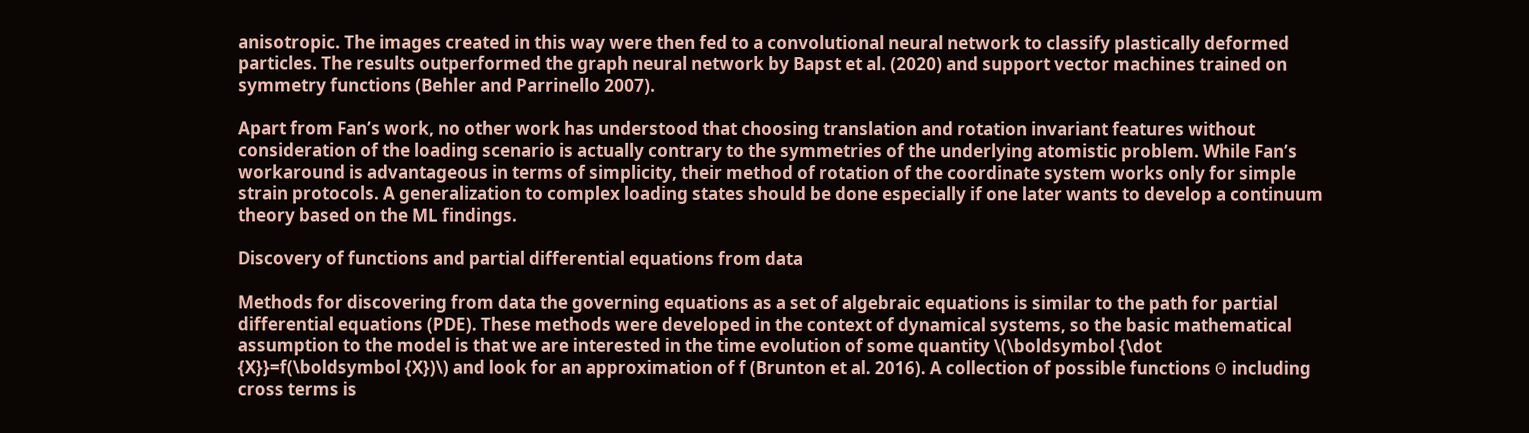anisotropic. The images created in this way were then fed to a convolutional neural network to classify plastically deformed particles. The results outperformed the graph neural network by Bapst et al. (2020) and support vector machines trained on symmetry functions (Behler and Parrinello 2007).

Apart from Fan’s work, no other work has understood that choosing translation and rotation invariant features without consideration of the loading scenario is actually contrary to the symmetries of the underlying atomistic problem. While Fan’s workaround is advantageous in terms of simplicity, their method of rotation of the coordinate system works only for simple strain protocols. A generalization to complex loading states should be done especially if one later wants to develop a continuum theory based on the ML findings.

Discovery of functions and partial differential equations from data

Methods for discovering from data the governing equations as a set of algebraic equations is similar to the path for partial differential equations (PDE). These methods were developed in the context of dynamical systems, so the basic mathematical assumption to the model is that we are interested in the time evolution of some quantity \(\boldsymbol {\dot {X}}=f(\boldsymbol {X})\) and look for an approximation of f (Brunton et al. 2016). A collection of possible functions Θ including cross terms is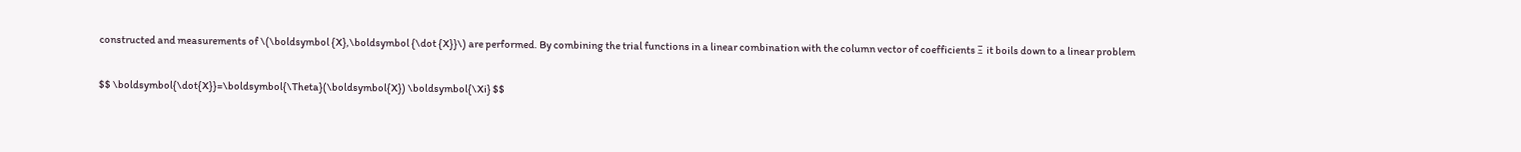constructed and measurements of \(\boldsymbol {X},\boldsymbol {\dot {X}}\) are performed. By combining the trial functions in a linear combination with the column vector of coefficients Ξ it boils down to a linear problem

$$ \boldsymbol{\dot{X}}=\boldsymbol{\Theta}(\boldsymbol{X}) \boldsymbol{\Xi} $$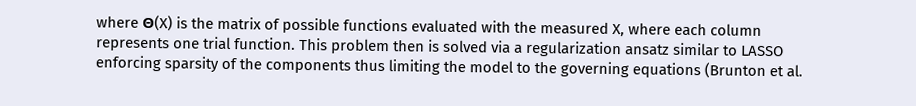where Θ(X) is the matrix of possible functions evaluated with the measured X, where each column represents one trial function. This problem then is solved via a regularization ansatz similar to LASSO enforcing sparsity of the components thus limiting the model to the governing equations (Brunton et al.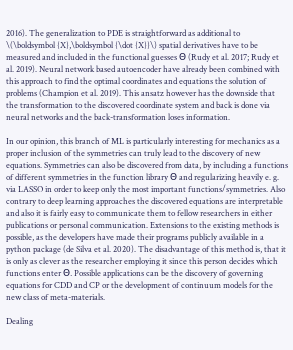2016). The generalization to PDE is straightforward as additional to \(\boldsymbol {X},\boldsymbol {\dot {X}}\) spatial derivatives have to be measured and included in the functional guesses Θ (Rudy et al. 2017; Rudy et al. 2019). Neural network based autoencoder have already been combined with this approach to find the optimal coordinates and equations the solution of problems (Champion et al. 2019). This ansatz however has the downside that the transformation to the discovered coordinate system and back is done via neural networks and the back-transformation loses information.

In our opinion, this branch of ML is particularly interesting for mechanics as a proper inclusion of the symmetries can truly lead to the discovery of new equations. Symmetries can also be discovered from data, by including a functions of different symmetries in the function library Θ and regularizing heavily e. g. via LASSO in order to keep only the most important functions/symmetries. Also contrary to deep learning approaches the discovered equations are interpretable and also it is fairly easy to communicate them to fellow researchers in either publications or personal communication. Extensions to the existing methods is possible, as the developers have made their programs publicly available in a python package (de Silva et al. 2020). The disadvantage of this method is, that it is only as clever as the researcher employing it since this person decides which functions enter Θ. Possible applications can be the discovery of governing equations for CDD and CP or the development of continuum models for the new class of meta-materials.

Dealing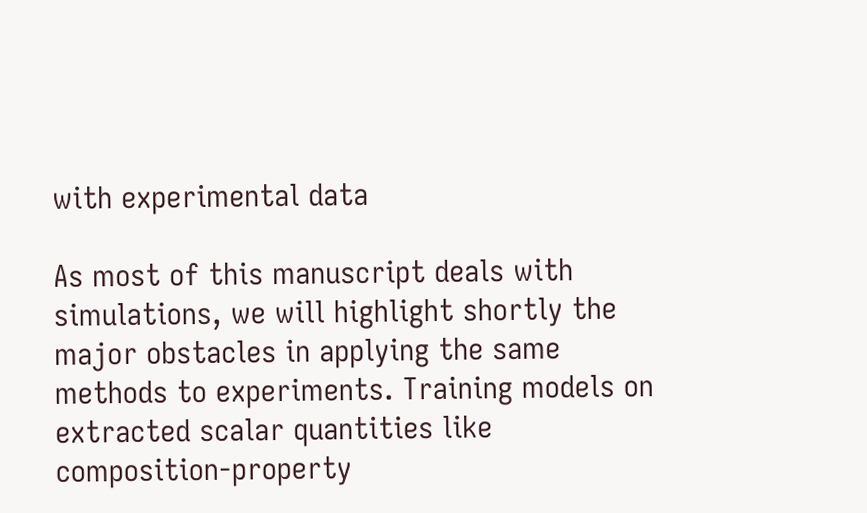with experimental data

As most of this manuscript deals with simulations, we will highlight shortly the major obstacles in applying the same methods to experiments. Training models on extracted scalar quantities like composition-property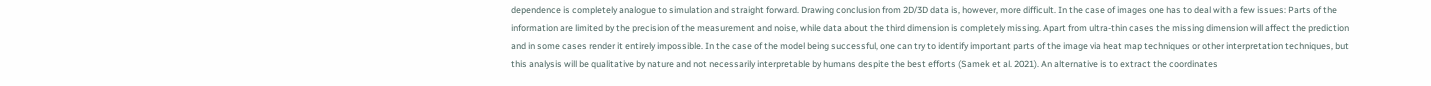dependence is completely analogue to simulation and straight forward. Drawing conclusion from 2D/3D data is, however, more difficult. In the case of images one has to deal with a few issues: Parts of the information are limited by the precision of the measurement and noise, while data about the third dimension is completely missing. Apart from ultra-thin cases the missing dimension will affect the prediction and in some cases render it entirely impossible. In the case of the model being successful, one can try to identify important parts of the image via heat map techniques or other interpretation techniques, but this analysis will be qualitative by nature and not necessarily interpretable by humans despite the best efforts (Samek et al. 2021). An alternative is to extract the coordinates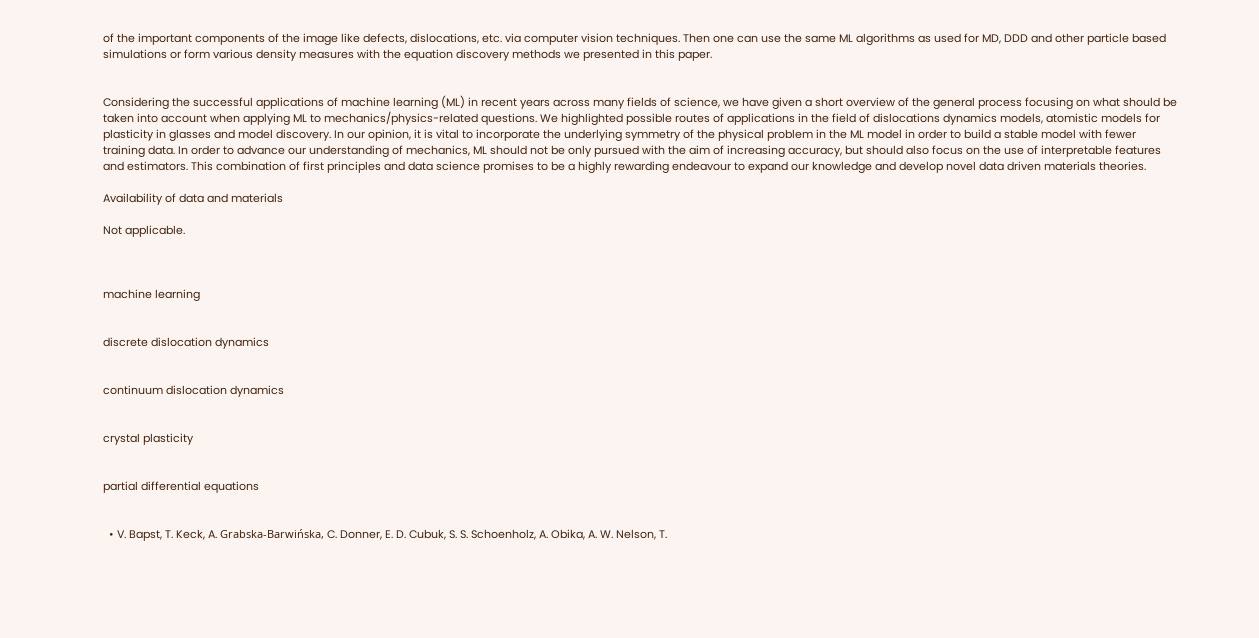of the important components of the image like defects, dislocations, etc. via computer vision techniques. Then one can use the same ML algorithms as used for MD, DDD and other particle based simulations or form various density measures with the equation discovery methods we presented in this paper.


Considering the successful applications of machine learning (ML) in recent years across many fields of science, we have given a short overview of the general process focusing on what should be taken into account when applying ML to mechanics/physics-related questions. We highlighted possible routes of applications in the field of dislocations dynamics models, atomistic models for plasticity in glasses and model discovery. In our opinion, it is vital to incorporate the underlying symmetry of the physical problem in the ML model in order to build a stable model with fewer training data. In order to advance our understanding of mechanics, ML should not be only pursued with the aim of increasing accuracy, but should also focus on the use of interpretable features and estimators. This combination of first principles and data science promises to be a highly rewarding endeavour to expand our knowledge and develop novel data driven materials theories.

Availability of data and materials

Not applicable.



machine learning


discrete dislocation dynamics


continuum dislocation dynamics


crystal plasticity


partial differential equations


  • V. Bapst, T. Keck, A. Grabska-Barwińska, C. Donner, E. D. Cubuk, S. S. Schoenholz, A. Obika, A. W. Nelson, T.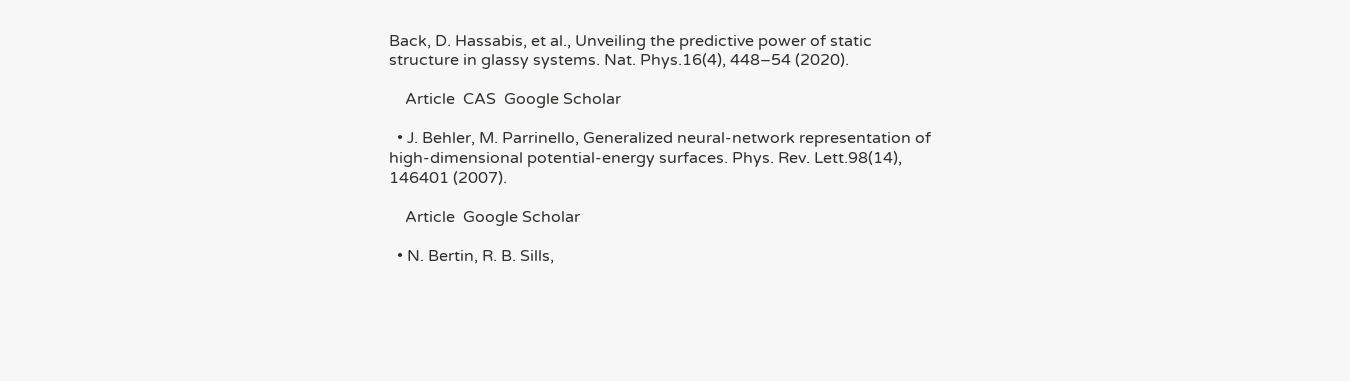Back, D. Hassabis, et al., Unveiling the predictive power of static structure in glassy systems. Nat. Phys.16(4), 448–54 (2020).

    Article  CAS  Google Scholar

  • J. Behler, M. Parrinello, Generalized neural-network representation of high-dimensional potential-energy surfaces. Phys. Rev. Lett.98(14), 146401 (2007).

    Article  Google Scholar

  • N. Bertin, R. B. Sills,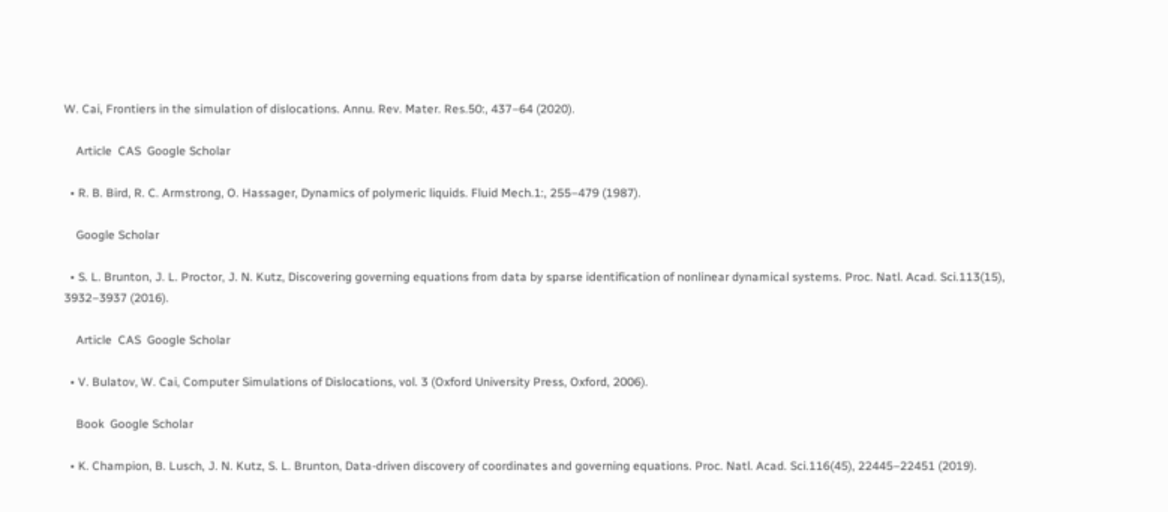W. Cai, Frontiers in the simulation of dislocations. Annu. Rev. Mater. Res.50:, 437–64 (2020).

    Article  CAS  Google Scholar

  • R. B. Bird, R. C. Armstrong, O. Hassager, Dynamics of polymeric liquids. Fluid Mech.1:, 255–479 (1987).

    Google Scholar

  • S. L. Brunton, J. L. Proctor, J. N. Kutz, Discovering governing equations from data by sparse identification of nonlinear dynamical systems. Proc. Natl. Acad. Sci.113(15), 3932–3937 (2016).

    Article  CAS  Google Scholar

  • V. Bulatov, W. Cai, Computer Simulations of Dislocations, vol. 3 (Oxford University Press, Oxford, 2006).

    Book  Google Scholar

  • K. Champion, B. Lusch, J. N. Kutz, S. L. Brunton, Data-driven discovery of coordinates and governing equations. Proc. Natl. Acad. Sci.116(45), 22445–22451 (2019).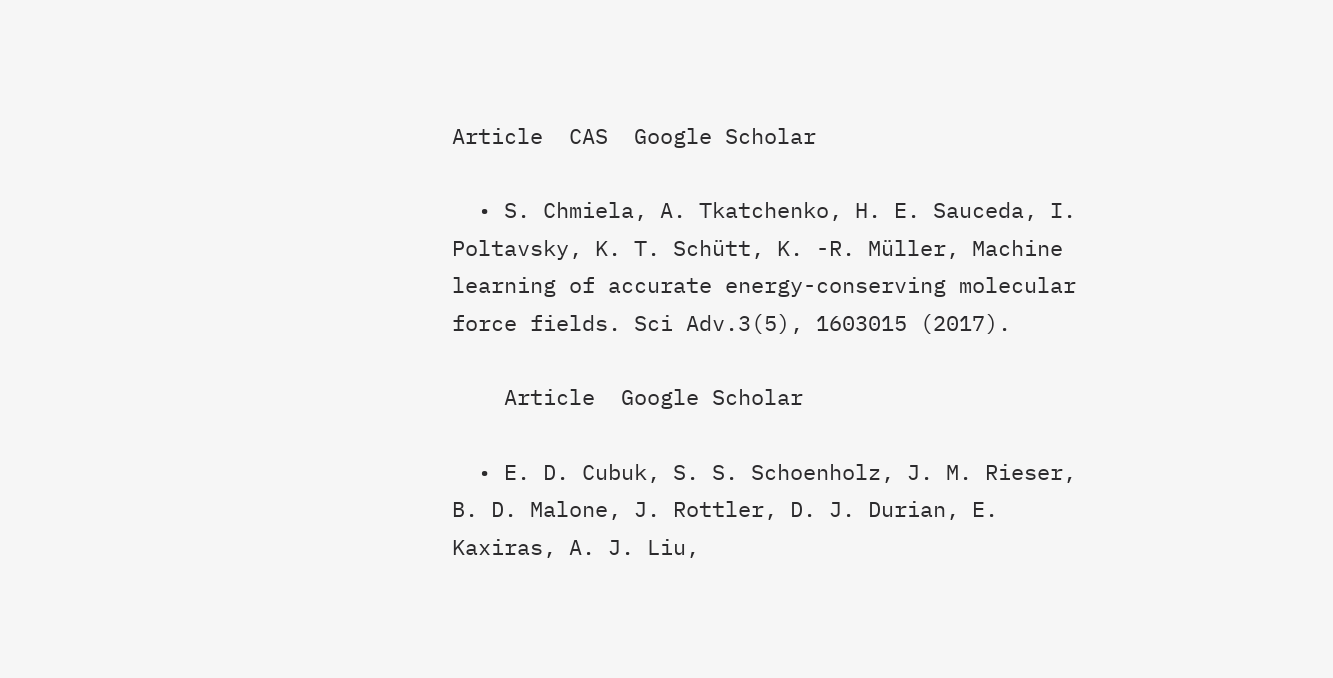Article  CAS  Google Scholar

  • S. Chmiela, A. Tkatchenko, H. E. Sauceda, I. Poltavsky, K. T. Schütt, K. -R. Müller, Machine learning of accurate energy-conserving molecular force fields. Sci Adv.3(5), 1603015 (2017).

    Article  Google Scholar

  • E. D. Cubuk, S. S. Schoenholz, J. M. Rieser, B. D. Malone, J. Rottler, D. J. Durian, E. Kaxiras, A. J. Liu,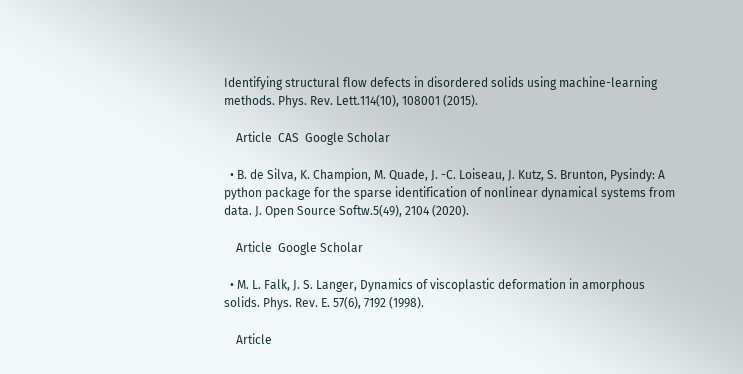Identifying structural flow defects in disordered solids using machine-learning methods. Phys. Rev. Lett.114(10), 108001 (2015).

    Article  CAS  Google Scholar

  • B. de Silva, K. Champion, M. Quade, J. -C. Loiseau, J. Kutz, S. Brunton, Pysindy: A python package for the sparse identification of nonlinear dynamical systems from data. J. Open Source Softw.5(49), 2104 (2020).

    Article  Google Scholar

  • M. L. Falk, J. S. Langer, Dynamics of viscoplastic deformation in amorphous solids. Phys. Rev. E. 57(6), 7192 (1998).

    Article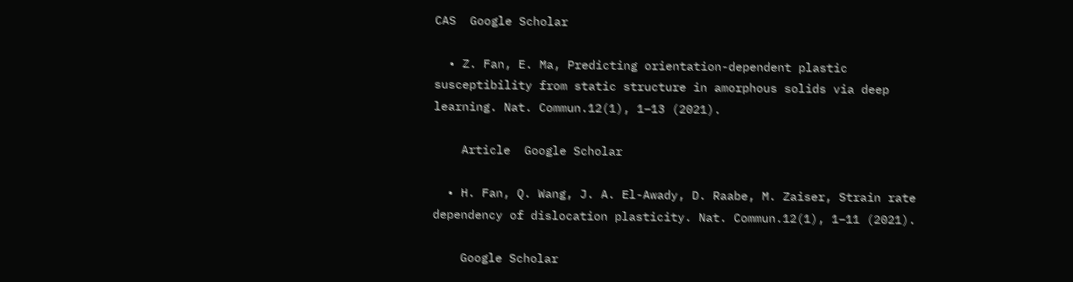CAS  Google Scholar

  • Z. Fan, E. Ma, Predicting orientation-dependent plastic susceptibility from static structure in amorphous solids via deep learning. Nat. Commun.12(1), 1–13 (2021).

    Article  Google Scholar

  • H. Fan, Q. Wang, J. A. El-Awady, D. Raabe, M. Zaiser, Strain rate dependency of dislocation plasticity. Nat. Commun.12(1), 1–11 (2021).

    Google Scholar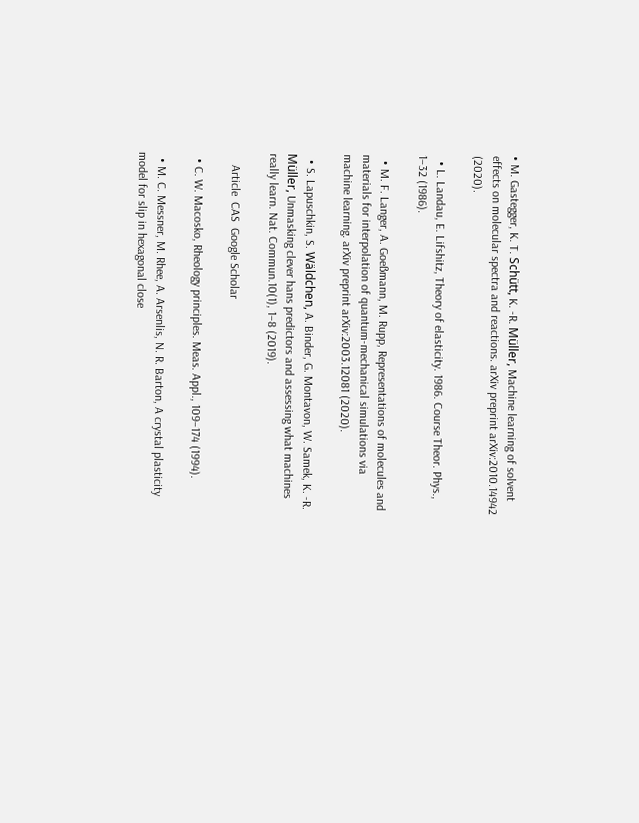• M. Gastegger, K. T. Schütt, K. -R. Müller, Machine learning of solvent effects on molecular spectra and reactions. arXiv preprint arXiv:2010.14942 (2020).

  • L. Landau, E. Lifshitz, Theory of elasticity. 1986. Course Theor. Phys., 1–32 (1986).

  • M. F. Langer, A. Goeßmann, M. Rupp, Representations of molecules and materials for interpolation of quantum-mechanical simulations via machine learning. arXiv preprint arXiv:2003.12081 (2020).

  • S. Lapuschkin, S. Wäldchen, A. Binder, G. Montavon, W. Samek, K. -R. Müller, Unmasking clever hans predictors and assessing what machines really learn. Nat. Commun.10(1), 1–8 (2019).

    Article  CAS  Google Scholar

  • C. W. Macosko, Rheology principles. Meas. Appl., 109–174 (1994).

  • M. C. Messner, M. Rhee, A. Arsenlis, N. R. Barton, A crystal plasticity model for slip in hexagonal close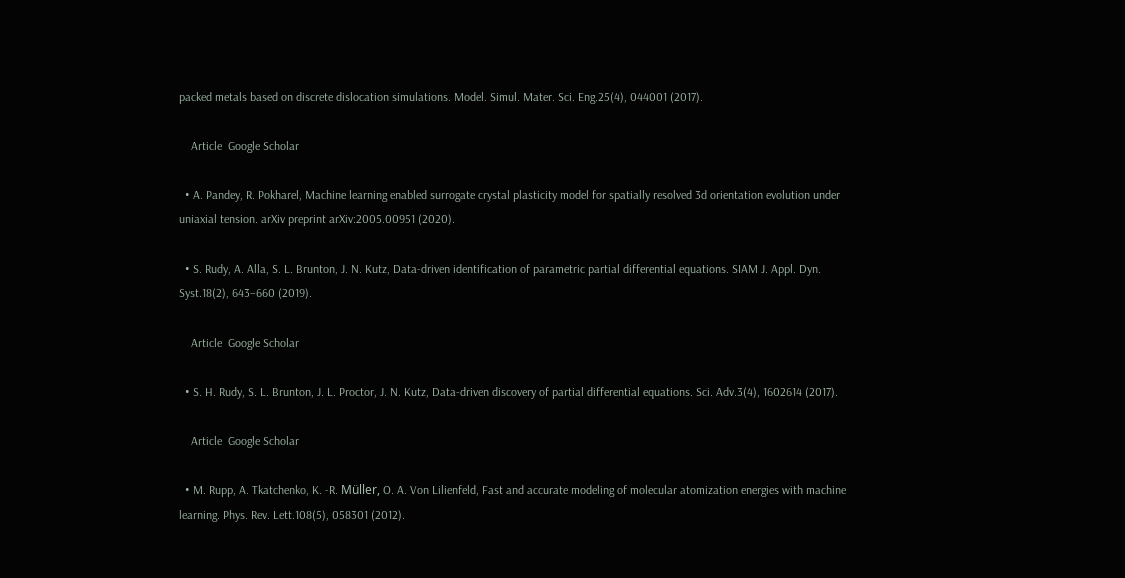packed metals based on discrete dislocation simulations. Model. Simul. Mater. Sci. Eng.25(4), 044001 (2017).

    Article  Google Scholar

  • A. Pandey, R. Pokharel, Machine learning enabled surrogate crystal plasticity model for spatially resolved 3d orientation evolution under uniaxial tension. arXiv preprint arXiv:2005.00951 (2020).

  • S. Rudy, A. Alla, S. L. Brunton, J. N. Kutz, Data-driven identification of parametric partial differential equations. SIAM J. Appl. Dyn. Syst.18(2), 643–660 (2019).

    Article  Google Scholar

  • S. H. Rudy, S. L. Brunton, J. L. Proctor, J. N. Kutz, Data-driven discovery of partial differential equations. Sci. Adv.3(4), 1602614 (2017).

    Article  Google Scholar

  • M. Rupp, A. Tkatchenko, K. -R. Müller, O. A. Von Lilienfeld, Fast and accurate modeling of molecular atomization energies with machine learning. Phys. Rev. Lett.108(5), 058301 (2012).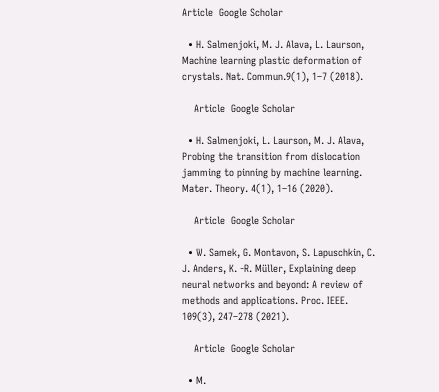Article  Google Scholar

  • H. Salmenjoki, M. J. Alava, L. Laurson, Machine learning plastic deformation of crystals. Nat. Commun.9(1), 1–7 (2018).

    Article  Google Scholar

  • H. Salmenjoki, L. Laurson, M. J. Alava, Probing the transition from dislocation jamming to pinning by machine learning. Mater. Theory. 4(1), 1–16 (2020).

    Article  Google Scholar

  • W. Samek, G. Montavon, S. Lapuschkin, C. J. Anders, K. -R. Müller, Explaining deep neural networks and beyond: A review of methods and applications. Proc. IEEE. 109(3), 247–278 (2021).

    Article  Google Scholar

  • M.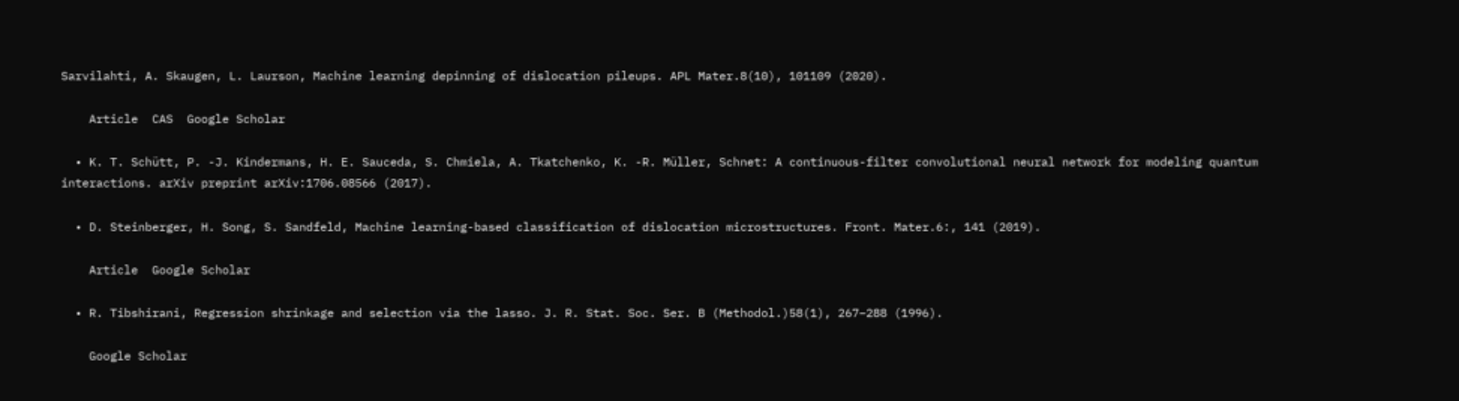Sarvilahti, A. Skaugen, L. Laurson, Machine learning depinning of dislocation pileups. APL Mater.8(10), 101109 (2020).

    Article  CAS  Google Scholar

  • K. T. Schütt, P. -J. Kindermans, H. E. Sauceda, S. Chmiela, A. Tkatchenko, K. -R. Müller, Schnet: A continuous-filter convolutional neural network for modeling quantum interactions. arXiv preprint arXiv:1706.08566 (2017).

  • D. Steinberger, H. Song, S. Sandfeld, Machine learning-based classification of dislocation microstructures. Front. Mater.6:, 141 (2019).

    Article  Google Scholar

  • R. Tibshirani, Regression shrinkage and selection via the lasso. J. R. Stat. Soc. Ser. B (Methodol.)58(1), 267–288 (1996).

    Google Scholar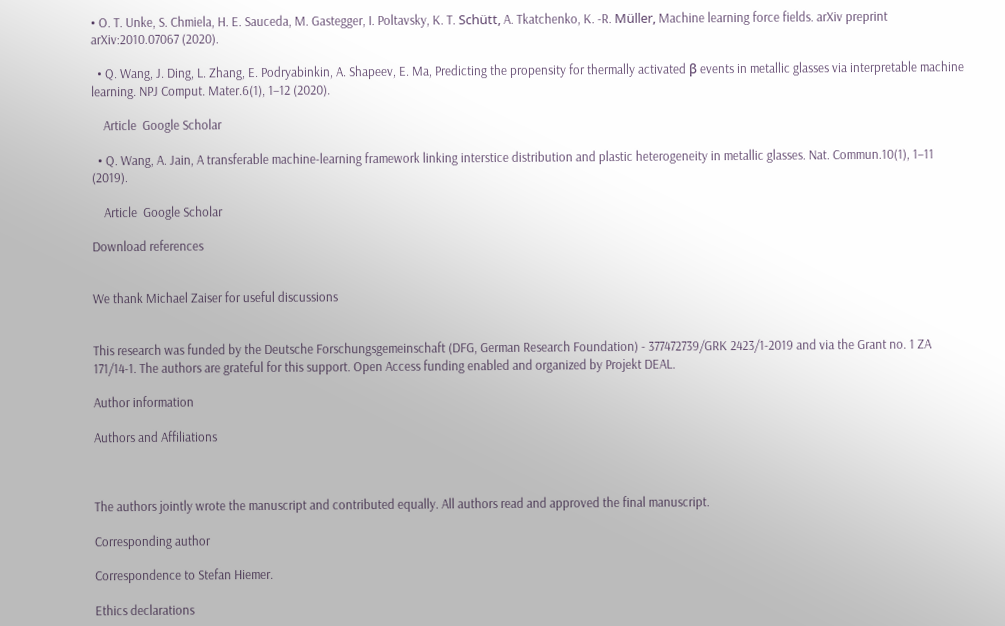• O. T. Unke, S. Chmiela, H. E. Sauceda, M. Gastegger, I. Poltavsky, K. T. Schütt, A. Tkatchenko, K. -R. Müller, Machine learning force fields. arXiv preprint arXiv:2010.07067 (2020).

  • Q. Wang, J. Ding, L. Zhang, E. Podryabinkin, A. Shapeev, E. Ma, Predicting the propensity for thermally activated β events in metallic glasses via interpretable machine learning. NPJ Comput. Mater.6(1), 1–12 (2020).

    Article  Google Scholar

  • Q. Wang, A. Jain, A transferable machine-learning framework linking interstice distribution and plastic heterogeneity in metallic glasses. Nat. Commun.10(1), 1–11 (2019).

    Article  Google Scholar

Download references


We thank Michael Zaiser for useful discussions


This research was funded by the Deutsche Forschungsgemeinschaft (DFG, German Research Foundation) - 377472739/GRK 2423/1-2019 and via the Grant no. 1 ZA 171/14-1. The authors are grateful for this support. Open Access funding enabled and organized by Projekt DEAL.

Author information

Authors and Affiliations



The authors jointly wrote the manuscript and contributed equally. All authors read and approved the final manuscript.

Corresponding author

Correspondence to Stefan Hiemer.

Ethics declarations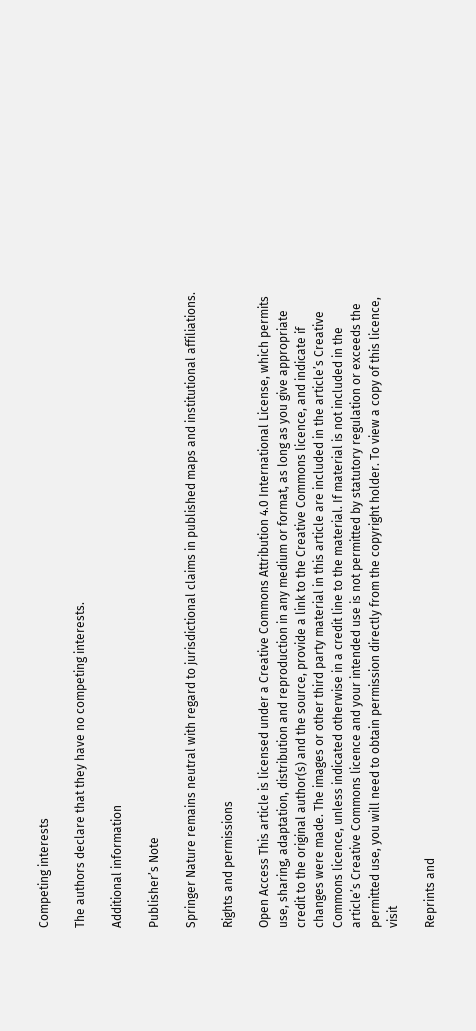Competing interests

The authors declare that they have no competing interests.

Additional information

Publisher’s Note

Springer Nature remains neutral with regard to jurisdictional claims in published maps and institutional affiliations.

Rights and permissions

Open Access This article is licensed under a Creative Commons Attribution 4.0 International License, which permits use, sharing, adaptation, distribution and reproduction in any medium or format, as long as you give appropriate credit to the original author(s) and the source, provide a link to the Creative Commons licence, and indicate if changes were made. The images or other third party material in this article are included in the article’s Creative Commons licence, unless indicated otherwise in a credit line to the material. If material is not included in the article’s Creative Commons licence and your intended use is not permitted by statutory regulation or exceeds the permitted use, you will need to obtain permission directly from the copyright holder. To view a copy of this licence, visit

Reprints and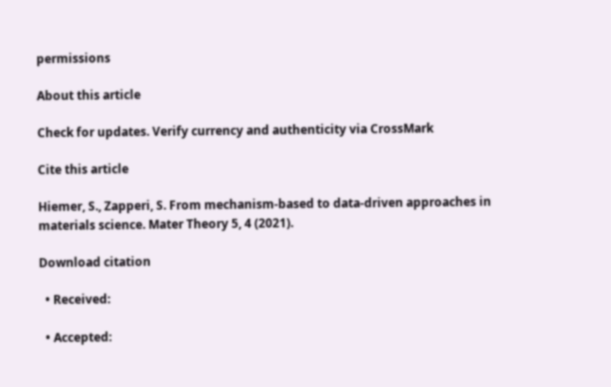permissions

About this article

Check for updates. Verify currency and authenticity via CrossMark

Cite this article

Hiemer, S., Zapperi, S. From mechanism-based to data-driven approaches in materials science. Mater Theory 5, 4 (2021).

Download citation

  • Received:

  • Accepted: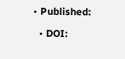• Published:

  • DOI: